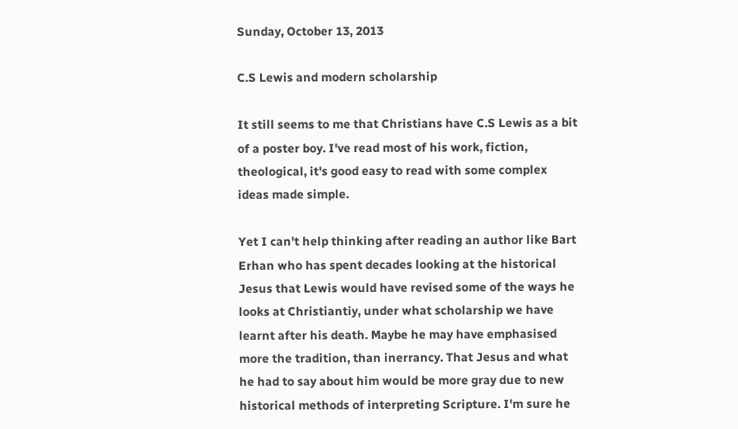Sunday, October 13, 2013

C.S Lewis and modern scholarship

It still seems to me that Christians have C.S Lewis as a bit of a poster boy. I've read most of his work, fiction, theological, it's good easy to read with some complex ideas made simple.

Yet I can't help thinking after reading an author like Bart Erhan who has spent decades looking at the historical Jesus that Lewis would have revised some of the ways he looks at Christiantiy, under what scholarship we have learnt after his death. Maybe he may have emphasised more the tradition, than inerrancy. That Jesus and what he had to say about him would be more gray due to new historical methods of interpreting Scripture. I'm sure he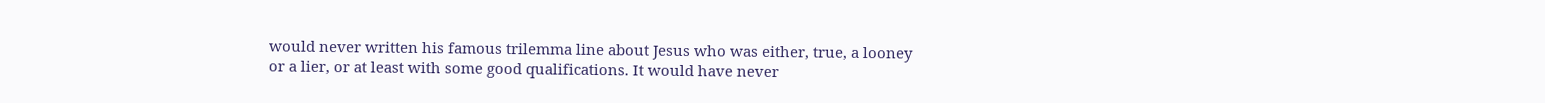would never written his famous trilemma line about Jesus who was either, true, a looney or a lier, or at least with some good qualifications. It would have never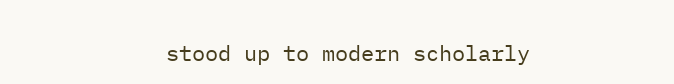stood up to modern scholarly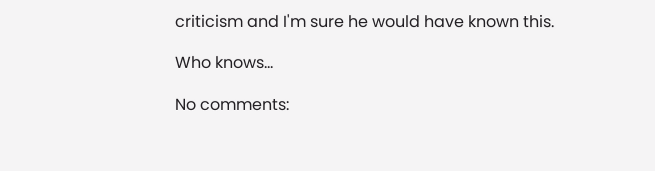criticism and I'm sure he would have known this.

Who knows...

No comments: